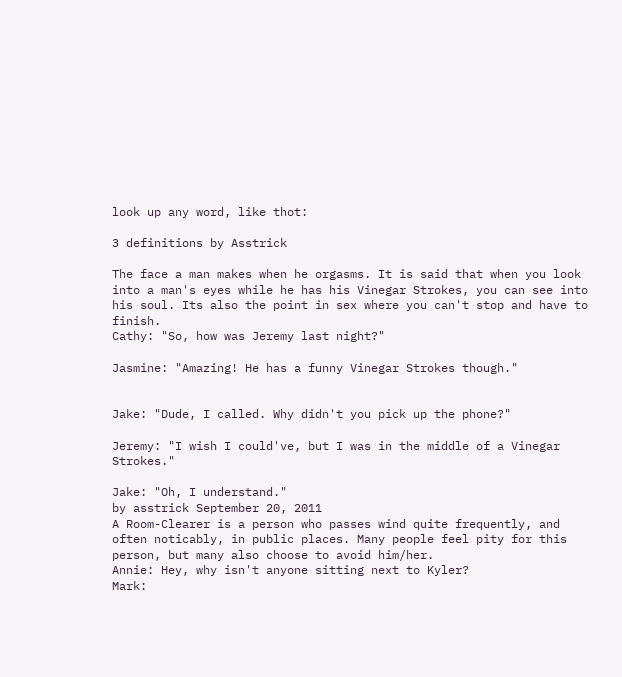look up any word, like thot:

3 definitions by Asstrick

The face a man makes when he orgasms. It is said that when you look into a man's eyes while he has his Vinegar Strokes, you can see into his soul. Its also the point in sex where you can't stop and have to finish.
Cathy: "So, how was Jeremy last night?"

Jasmine: "Amazing! He has a funny Vinegar Strokes though."


Jake: "Dude, I called. Why didn't you pick up the phone?"

Jeremy: "I wish I could've, but I was in the middle of a Vinegar Strokes."

Jake: "Oh, I understand."
by asstrick September 20, 2011
A Room-Clearer is a person who passes wind quite frequently, and often noticably, in public places. Many people feel pity for this person, but many also choose to avoid him/her.
Annie: Hey, why isn't anyone sitting next to Kyler?
Mark: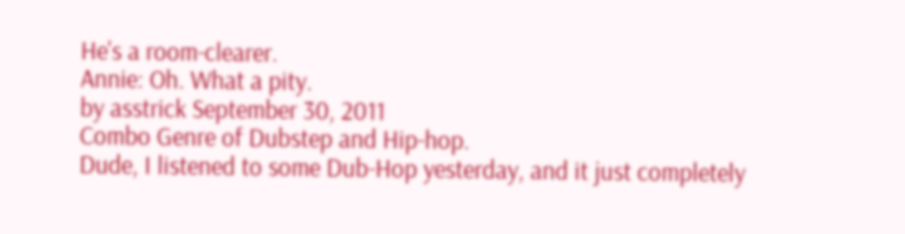He's a room-clearer.
Annie: Oh. What a pity.
by asstrick September 30, 2011
Combo Genre of Dubstep and Hip-hop.
Dude, I listened to some Dub-Hop yesterday, and it just completely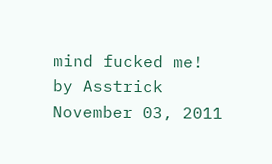mind fucked me!
by Asstrick November 03, 2011